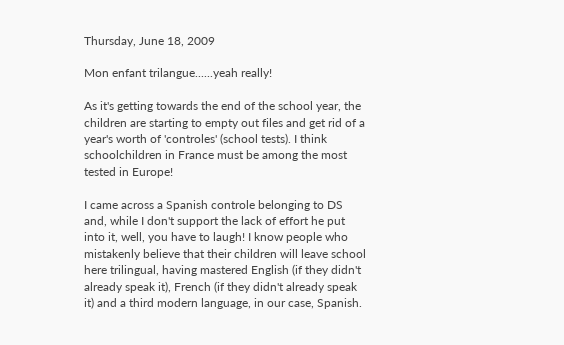Thursday, June 18, 2009

Mon enfant trilangue......yeah really!

As it's getting towards the end of the school year, the children are starting to empty out files and get rid of a year's worth of 'controles' (school tests). I think schoolchildren in France must be among the most tested in Europe!

I came across a Spanish controle belonging to DS and, while I don't support the lack of effort he put into it, well, you have to laugh! I know people who mistakenly believe that their children will leave school here trilingual, having mastered English (if they didn't already speak it), French (if they didn't already speak it) and a third modern language, in our case, Spanish.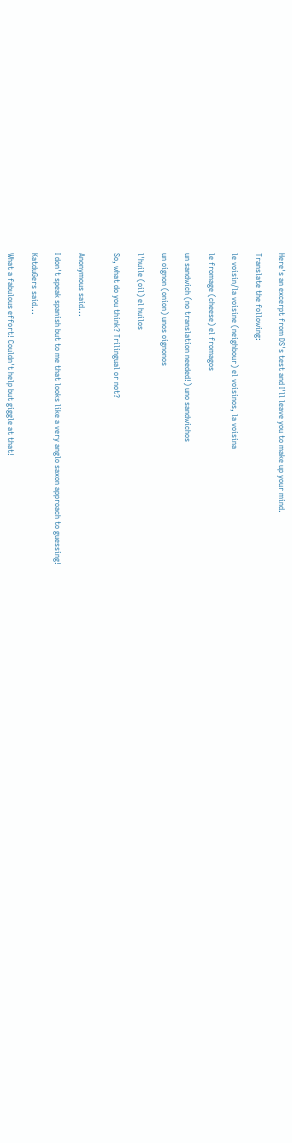Here's an excerpt from DS's test and I'll leave you to make up your mind.

Translate the following:

le voisin/la voisine (neighbour) el voisinos, la voisina

le fromage (cheese) el fromagos

un sandwich (no translation needed!) uno sandwichos

un oignon (onion) unos oignonos

l'huile (oil) el huilos

So, what do you think? Trilingual or not?


Anonymous said...

I don't speak spanish but to me that looks like a very anglo saxon approach to guessing!

KatduGers said...

What a fabulous effort! Couldn't help but giggle at that!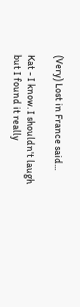(Very) Lost in France said...

Kat - I know. I shouldn't laugh but I found it really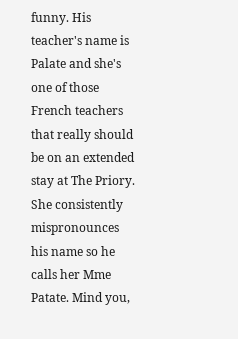funny. His teacher's name is Palate and she's one of those French teachers that really should be on an extended stay at The Priory. She consistently mispronounces his name so he calls her Mme Patate. Mind you,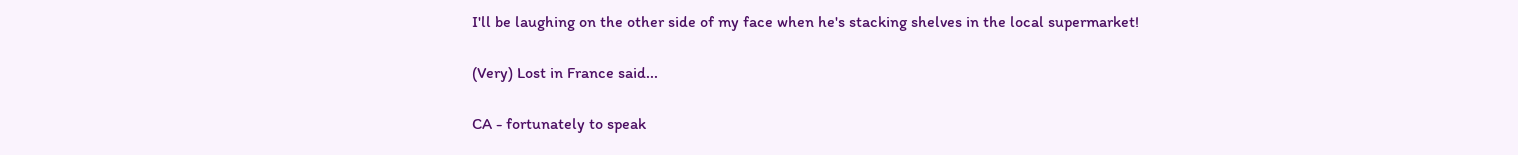I'll be laughing on the other side of my face when he's stacking shelves in the local supermarket!

(Very) Lost in France said...

CA - fortunately to speak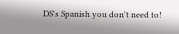DS's Spanish you don't need to!